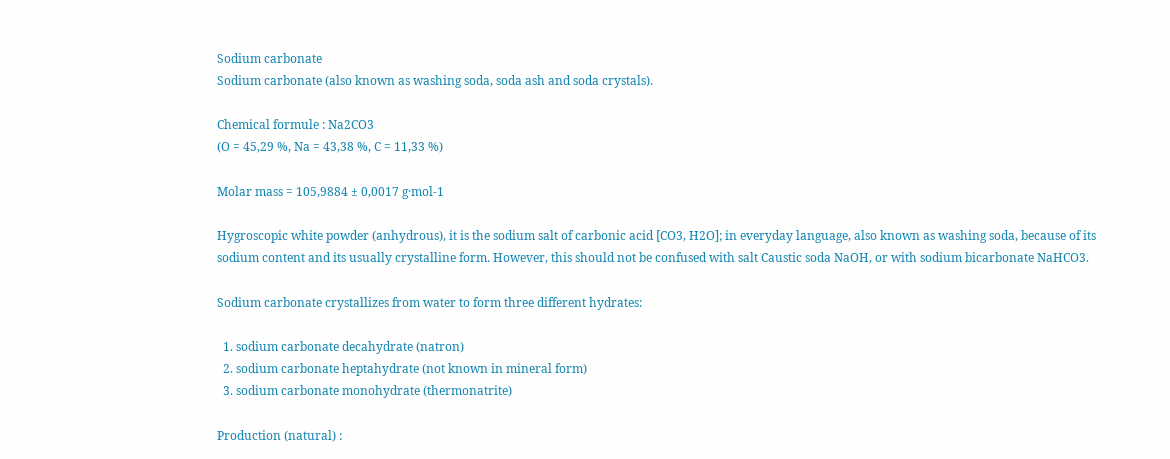Sodium carbonate
Sodium carbonate (also known as washing soda, soda ash and soda crystals).

Chemical formule : Na2CO3
(O = 45,29 %, Na = 43,38 %, C = 11,33 %)

Molar mass = 105,9884 ± 0,0017 g·mol-1

Hygroscopic white powder (anhydrous), it is the sodium salt of carbonic acid [CO3, H2O]; in everyday language, also known as washing soda, because of its sodium content and its usually crystalline form. However, this should not be confused with salt Caustic soda NaOH, or with sodium bicarbonate NaHCO3.

Sodium carbonate crystallizes from water to form three different hydrates:

  1. sodium carbonate decahydrate (natron)
  2. sodium carbonate heptahydrate (not known in mineral form)
  3. sodium carbonate monohydrate (thermonatrite)

Production (natural) :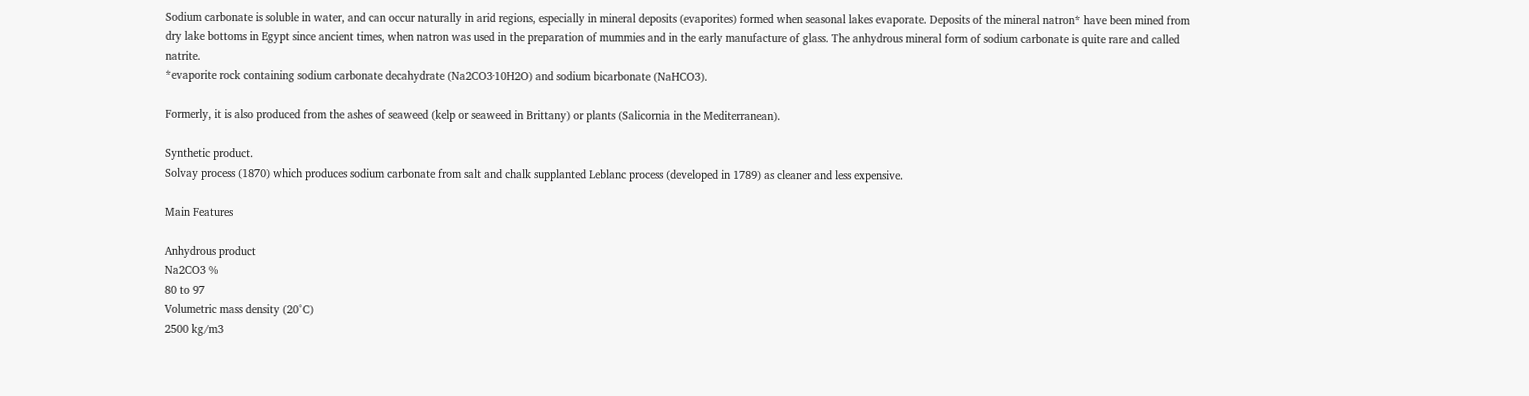Sodium carbonate is soluble in water, and can occur naturally in arid regions, especially in mineral deposits (evaporites) formed when seasonal lakes evaporate. Deposits of the mineral natron* have been mined from dry lake bottoms in Egypt since ancient times, when natron was used in the preparation of mummies and in the early manufacture of glass. The anhydrous mineral form of sodium carbonate is quite rare and called natrite.
*evaporite rock containing sodium carbonate decahydrate (Na2CO3·10H2O) and sodium bicarbonate (NaHCO3).

Formerly, it is also produced from the ashes of seaweed (kelp or seaweed in Brittany) or plants (Salicornia in the Mediterranean).

Synthetic product.
Solvay process (1870) which produces sodium carbonate from salt and chalk supplanted Leblanc process (developed in 1789) as cleaner and less expensive.

Main Features

Anhydrous product
Na2CO3 %
80 to 97
Volumetric mass density (20°C)
2500 kg/m3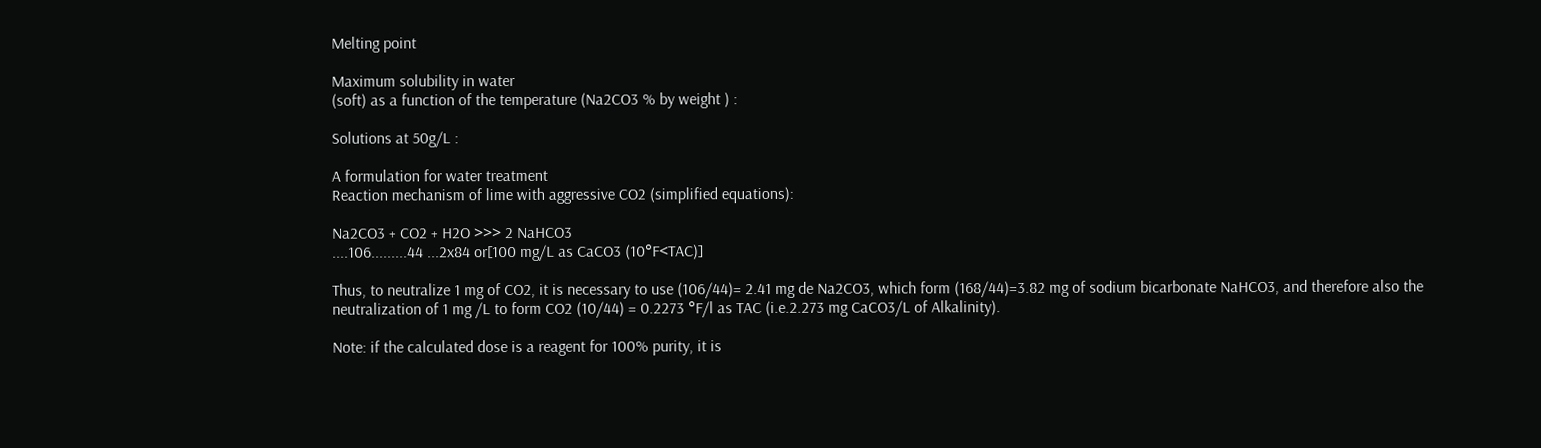Melting point

Maximum solubility in water
(soft) as a function of the temperature (Na2CO3 % by weight ) :

Solutions at 50g/L :

A formulation for water treatment
Reaction mechanism of lime with aggressive CO2 (simplified equations):

Na2CO3 + CO2 + H2O >>> 2 NaHCO3
....106.........44 ...2x84 or[100 mg/L as CaCO3 (10°F<TAC)]

Thus, to neutralize 1 mg of CO2, it is necessary to use (106/44)= 2.41 mg de Na2CO3, which form (168/44)=3.82 mg of sodium bicarbonate NaHCO3, and therefore also the neutralization of 1 mg /L to form CO2 (10/44) = 0.2273 °F/l as TAC (i.e.2.273 mg CaCO3/L of Alkalinity).

Note: if the calculated dose is a reagent for 100% purity, it is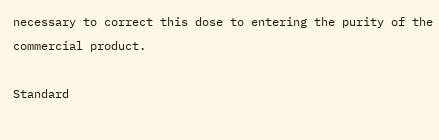necessary to correct this dose to entering the purity of the commercial product.

Standard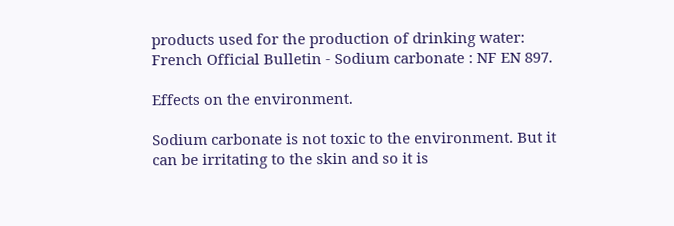products used for the production of drinking water: French Official Bulletin - Sodium carbonate : NF EN 897.

Effects on the environment.

Sodium carbonate is not toxic to the environment. But it can be irritating to the skin and so it is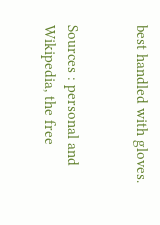best handled with gloves.


Sources : personal and Wikipedia, the free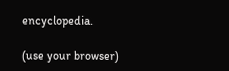encyclopedia.

(use your browser)